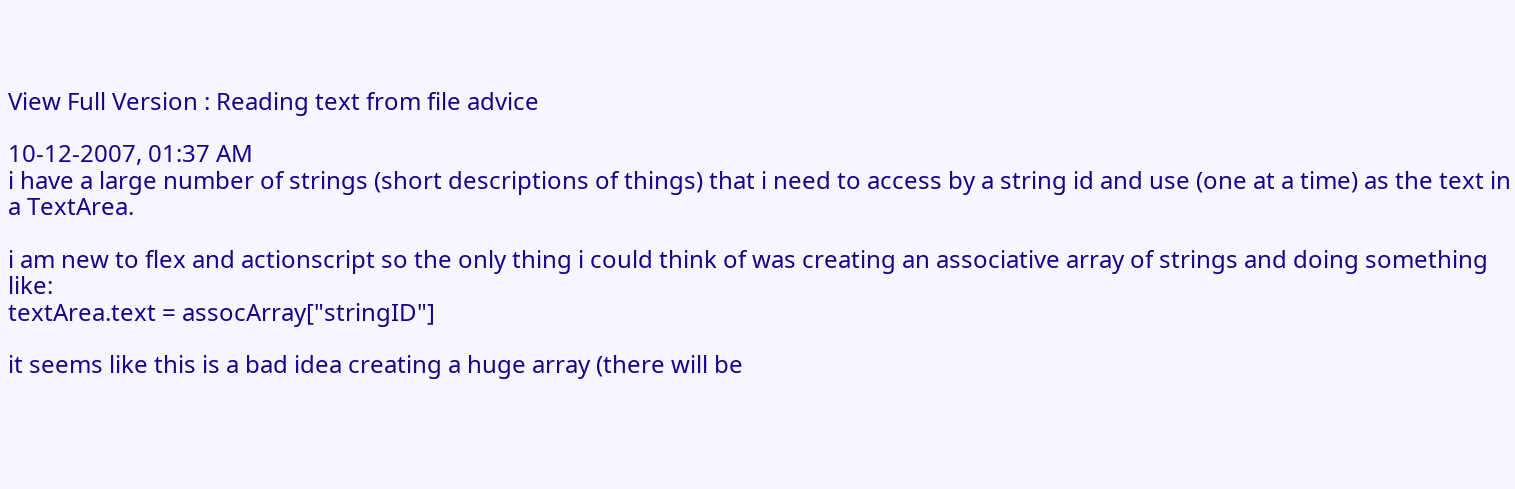View Full Version : Reading text from file advice

10-12-2007, 01:37 AM
i have a large number of strings (short descriptions of things) that i need to access by a string id and use (one at a time) as the text in a TextArea.

i am new to flex and actionscript so the only thing i could think of was creating an associative array of strings and doing something like:
textArea.text = assocArray["stringID"]

it seems like this is a bad idea creating a huge array (there will be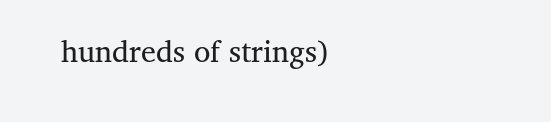hundreds of strings)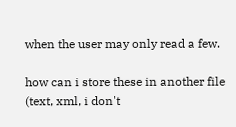when the user may only read a few.

how can i store these in another file (text, xml, i don't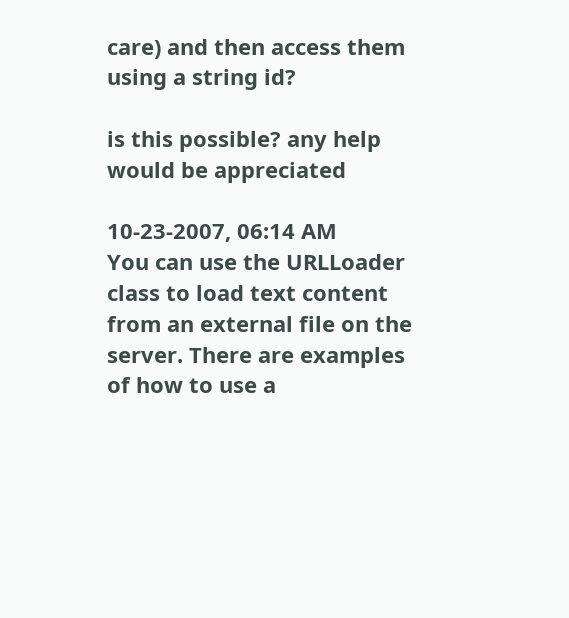care) and then access them using a string id?

is this possible? any help would be appreciated

10-23-2007, 06:14 AM
You can use the URLLoader class to load text content from an external file on the server. There are examples of how to use a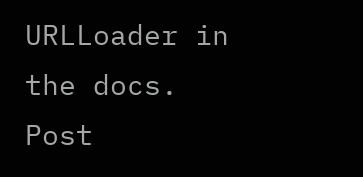URLLoader in the docs. Post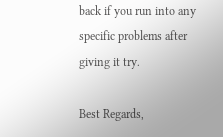back if you run into any specific problems after giving it try.

Best Regards,